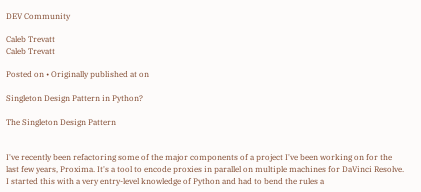DEV Community

Caleb Trevatt
Caleb Trevatt

Posted on • Originally published at on

Singleton Design Pattern in Python?

The Singleton Design Pattern


I've recently been refactoring some of the major components of a project I've been working on for the last few years, Proxima. It's a tool to encode proxies in parallel on multiple machines for DaVinci Resolve. I started this with a very entry-level knowledge of Python and had to bend the rules a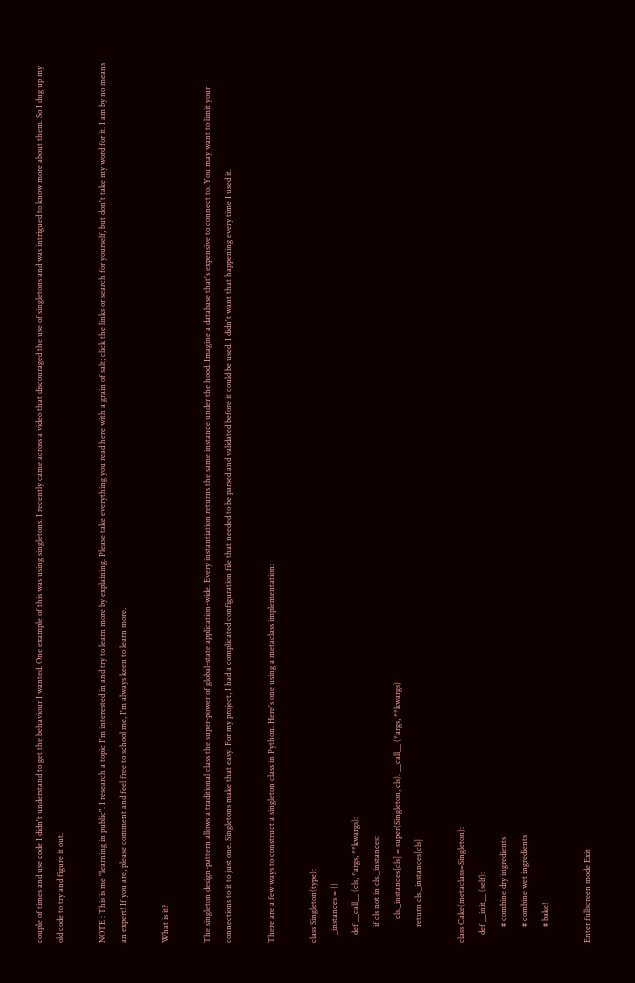couple of times and use code I didn't understand to get the behaviour I wanted. One example of this was using singletons. I recently came across a video that discouraged the use of singletons and was intrigued to know more about them. So I dug up my old code to try and figure it out.

NOTE : This is me "learning in public". I research a topic I'm interested in and try to learn more by explaining. Please take everything you read here with a grain of salt; click the links or search for yourself, but don't take my word for it. I am by no means an expert! If you are, please comment and feel free to school me, I'm always keen to learn more.

What is it?

The singleton design-pattern allows a traditional class the super-power of global-state application-wide. Every instantiation returns the same instance under the hood. Imagine a database that's expensive to connect to. You may want to limit your connections to it to just one. Singletons make that easy. For my project, I had a complicated configuration file that needed to be parsed and validated before it could be used. I didn't want that happening every time I used it.

There are a few ways to construct a singleton class in Python. Here's one using a metaclass implementation:

class Singleton(type):
    _instances = {}
    def __call__ (cls, *args, **kwargs):
        if cls not in cls._instances:
            cls._instances[cls] = super(Singleton, cls). __call__ (*args, **kwargs)
        return cls._instances[cls]

class Cake(metaclass=Singleton):
    def __init__ (self):
        # combine dry ingredients
        # combine wet ingredients
        # bake!

Enter fullscreen mode Exit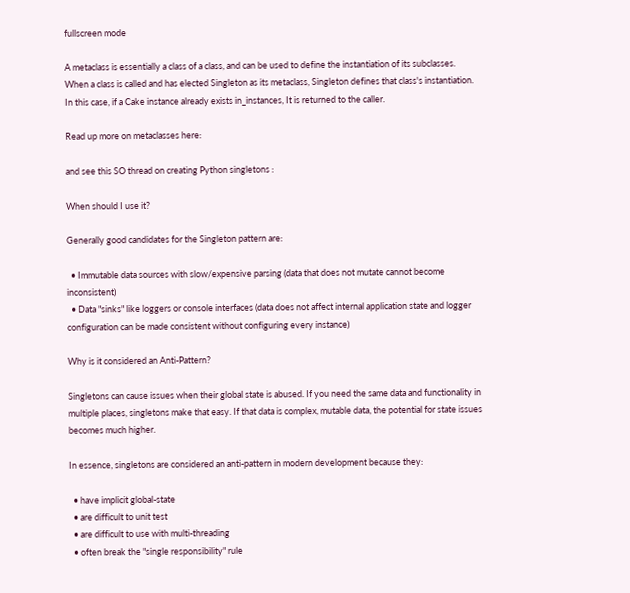fullscreen mode

A metaclass is essentially a class of a class, and can be used to define the instantiation of its subclasses. When a class is called and has elected Singleton as its metaclass, Singleton defines that class's instantiation. In this case, if a Cake instance already exists in_instances, It is returned to the caller.

Read up more on metaclasses here:

and see this SO thread on creating Python singletons :

When should I use it?

Generally good candidates for the Singleton pattern are:

  • Immutable data sources with slow/expensive parsing (data that does not mutate cannot become inconsistent)
  • Data "sinks" like loggers or console interfaces (data does not affect internal application state and logger configuration can be made consistent without configuring every instance)

Why is it considered an Anti-Pattern?

Singletons can cause issues when their global state is abused. If you need the same data and functionality in multiple places, singletons make that easy. If that data is complex, mutable data, the potential for state issues becomes much higher.

In essence, singletons are considered an anti-pattern in modern development because they:

  • have implicit global-state
  • are difficult to unit test
  • are difficult to use with multi-threading
  • often break the "single responsibility" rule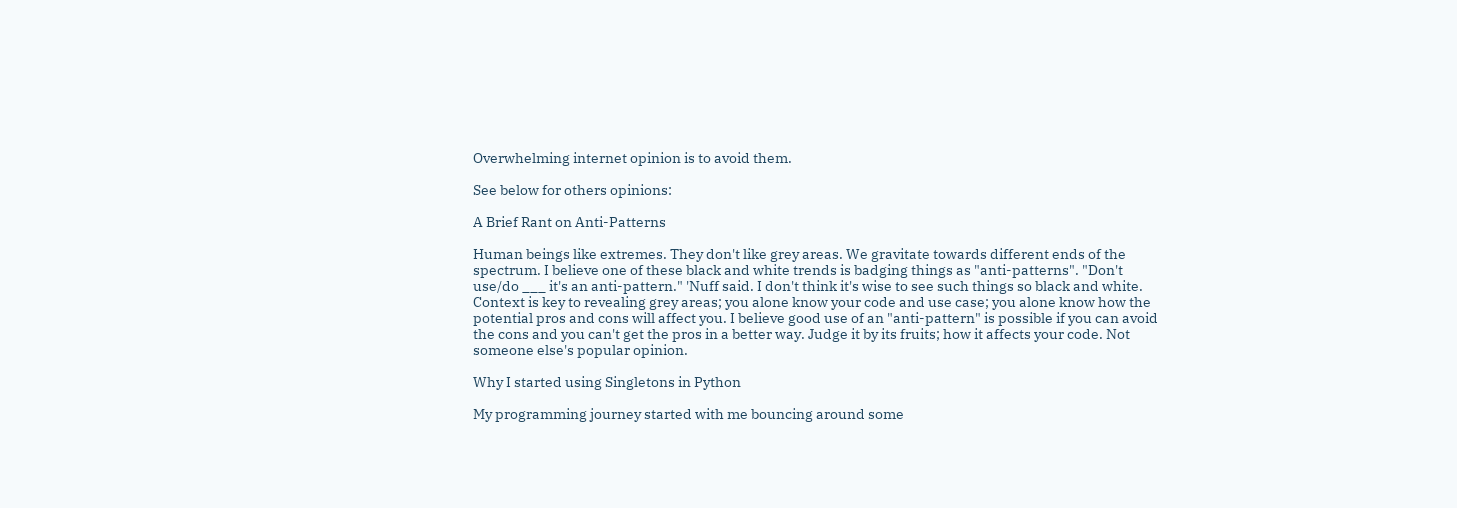Overwhelming internet opinion is to avoid them.

See below for others opinions:

A Brief Rant on Anti-Patterns

Human beings like extremes. They don't like grey areas. We gravitate towards different ends of the spectrum. I believe one of these black and white trends is badging things as "anti-patterns". "Don't use/do ___ it's an anti-pattern." 'Nuff said. I don't think it's wise to see such things so black and white. Context is key to revealing grey areas; you alone know your code and use case; you alone know how the potential pros and cons will affect you. I believe good use of an "anti-pattern" is possible if you can avoid the cons and you can't get the pros in a better way. Judge it by its fruits; how it affects your code. Not someone else's popular opinion.

Why I started using Singletons in Python

My programming journey started with me bouncing around some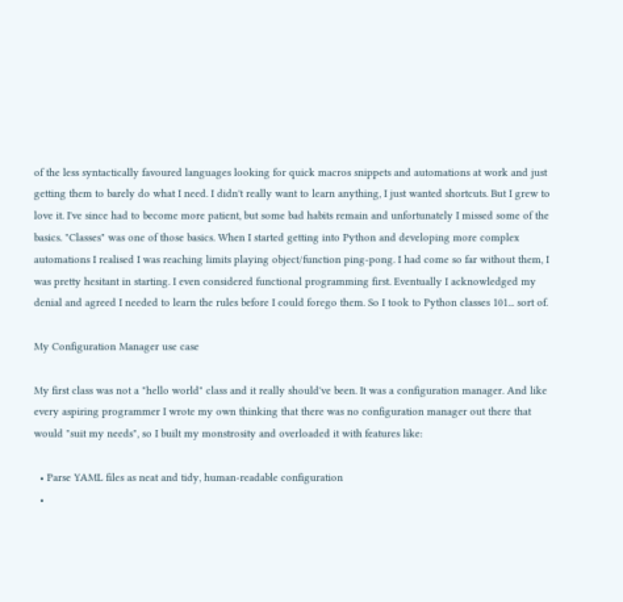of the less syntactically favoured languages looking for quick macros snippets and automations at work and just getting them to barely do what I need. I didn't really want to learn anything, I just wanted shortcuts. But I grew to love it. I've since had to become more patient, but some bad habits remain and unfortunately I missed some of the basics. "Classes" was one of those basics. When I started getting into Python and developing more complex automations I realised I was reaching limits playing object/function ping-pong. I had come so far without them, I was pretty hesitant in starting. I even considered functional programming first. Eventually I acknowledged my denial and agreed I needed to learn the rules before I could forego them. So I took to Python classes 101... sort of.

My Configuration Manager use case

My first class was not a "hello world" class and it really should've been. It was a configuration manager. And like every aspiring programmer I wrote my own thinking that there was no configuration manager out there that would "suit my needs", so I built my monstrosity and overloaded it with features like:

  • Parse YAML files as neat and tidy, human-readable configuration
  •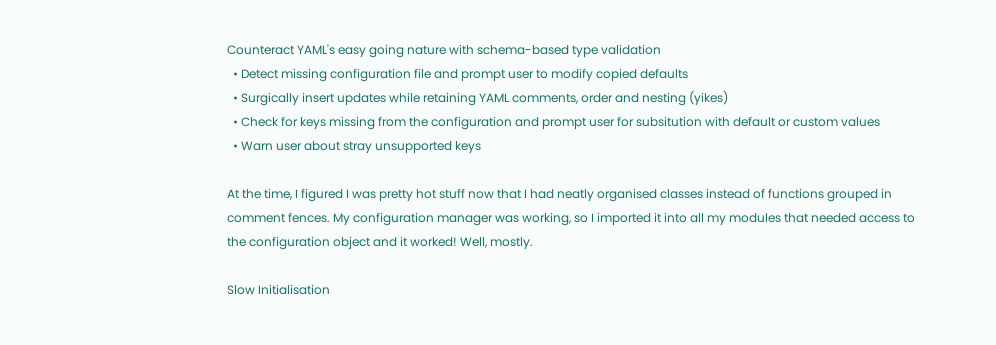Counteract YAML's easy going nature with schema-based type validation
  • Detect missing configuration file and prompt user to modify copied defaults
  • Surgically insert updates while retaining YAML comments, order and nesting (yikes)
  • Check for keys missing from the configuration and prompt user for subsitution with default or custom values
  • Warn user about stray unsupported keys

At the time, I figured I was pretty hot stuff now that I had neatly organised classes instead of functions grouped in comment fences. My configuration manager was working, so I imported it into all my modules that needed access to the configuration object and it worked! Well, mostly.

Slow Initialisation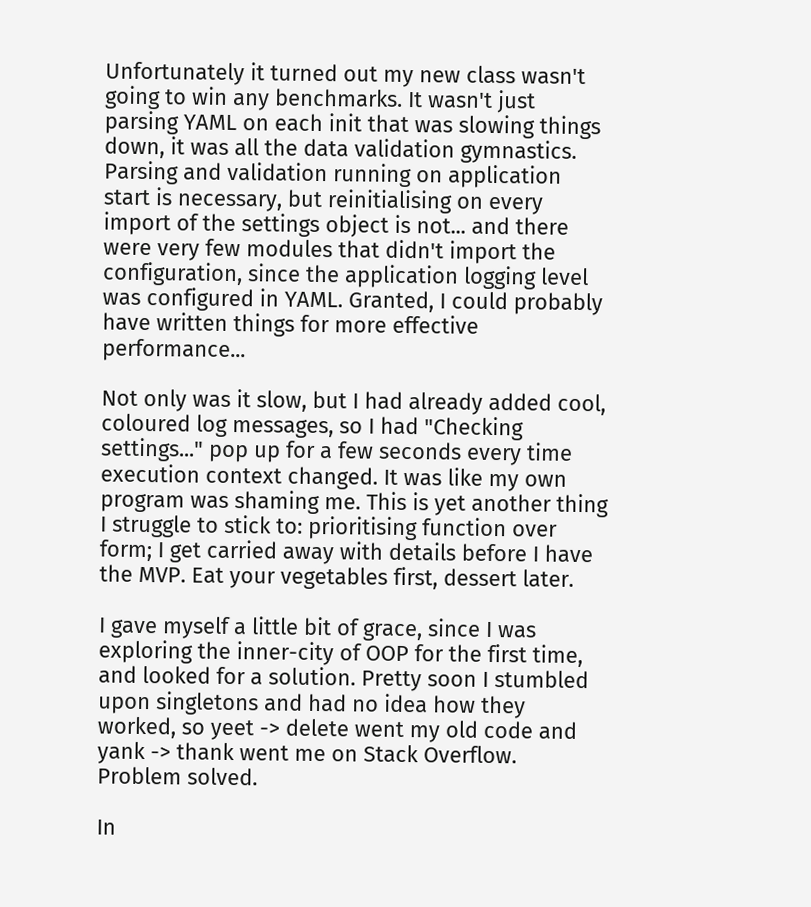Unfortunately it turned out my new class wasn't going to win any benchmarks. It wasn't just parsing YAML on each init that was slowing things down, it was all the data validation gymnastics. Parsing and validation running on application start is necessary, but reinitialising on every import of the settings object is not... and there were very few modules that didn't import the configuration, since the application logging level was configured in YAML. Granted, I could probably have written things for more effective performance...

Not only was it slow, but I had already added cool, coloured log messages, so I had "Checking settings..." pop up for a few seconds every time execution context changed. It was like my own program was shaming me. This is yet another thing I struggle to stick to: prioritising function over form; I get carried away with details before I have the MVP. Eat your vegetables first, dessert later.

I gave myself a little bit of grace, since I was exploring the inner-city of OOP for the first time, and looked for a solution. Pretty soon I stumbled upon singletons and had no idea how they worked, so yeet -> delete went my old code and yank -> thank went me on Stack Overflow. Problem solved.

In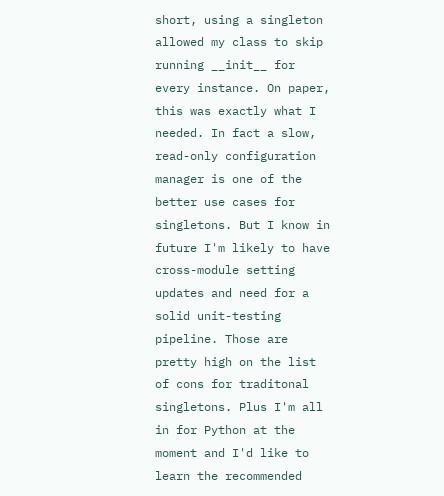short, using a singleton allowed my class to skip running __init__ for every instance. On paper, this was exactly what I needed. In fact a slow, read-only configuration manager is one of the better use cases for singletons. But I know in future I'm likely to have cross-module setting updates and need for a solid unit-testing pipeline. Those are pretty high on the list of cons for traditonal singletons. Plus I'm all in for Python at the moment and I'd like to learn the recommended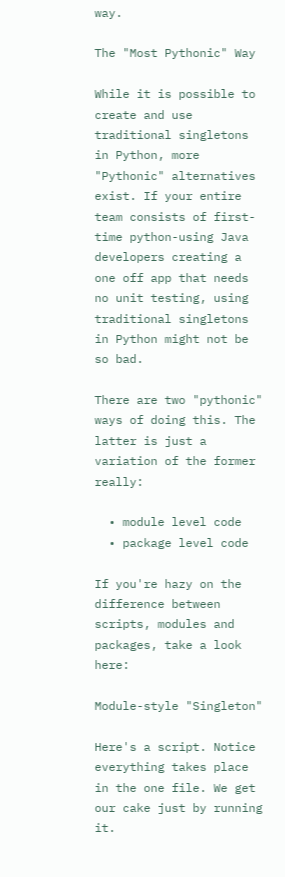way.

The "Most Pythonic" Way

While it is possible to create and use traditional singletons in Python, more "Pythonic" alternatives exist. If your entire team consists of first-time python-using Java developers creating a one off app that needs no unit testing, using traditional singletons in Python might not be so bad.

There are two "pythonic" ways of doing this. The latter is just a variation of the former really:

  • module level code
  • package level code

If you're hazy on the difference between scripts, modules and packages, take a look here:

Module-style "Singleton"

Here's a script. Notice everything takes place in the one file. We get our cake just by running it.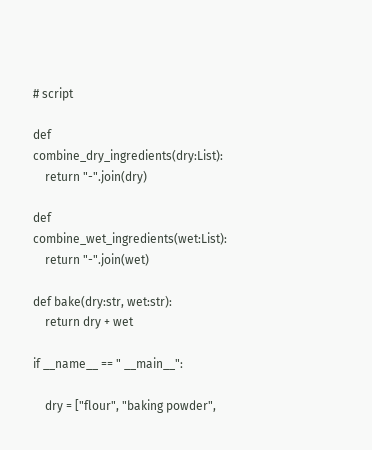# script

def combine_dry_ingredients(dry:List):
    return "-".join(dry)

def combine_wet_ingredients(wet:List):
    return "-".join(wet)

def bake(dry:str, wet:str):
    return dry + wet

if __name__ == " __main__":

    dry = ["flour", "baking powder",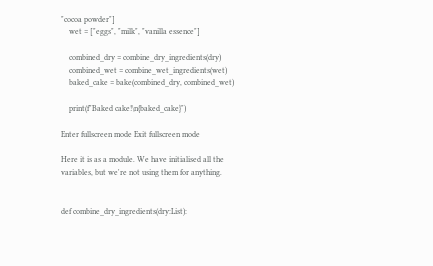"cocoa powder"]
    wet = ["eggs", "milk", "vanilla essence"]

    combined_dry = combine_dry_ingredients(dry)
    combined_wet = combine_wet_ingredients(wet)
    baked_cake = bake(combined_dry, combined_wet)

    print(f"Baked cake!\n{baked_cake}")

Enter fullscreen mode Exit fullscreen mode

Here it is as a module. We have initialised all the variables, but we're not using them for anything.


def combine_dry_ingredients(dry:List):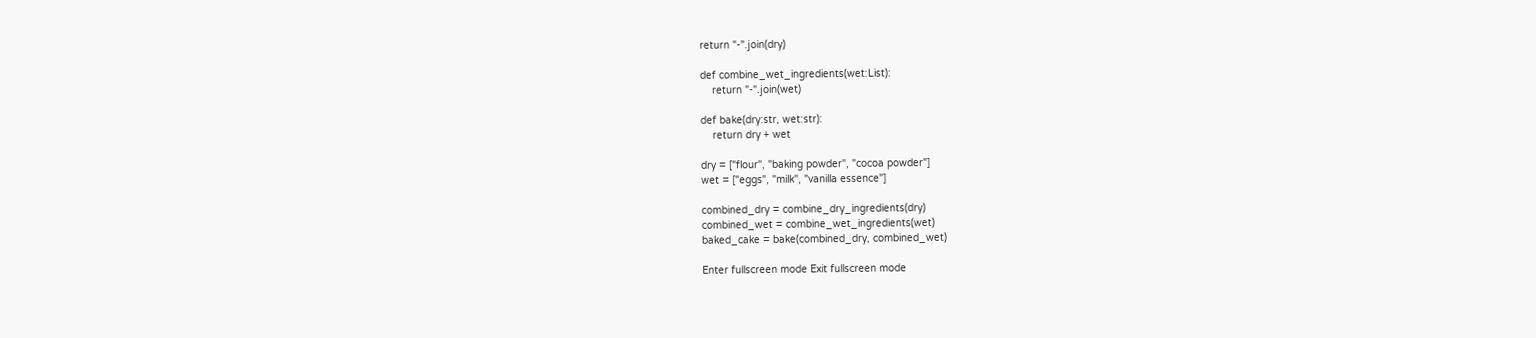return "-".join(dry)

def combine_wet_ingredients(wet:List):
    return "-".join(wet)

def bake(dry:str, wet:str):
    return dry + wet

dry = ["flour", "baking powder", "cocoa powder"]
wet = ["eggs", "milk", "vanilla essence"]

combined_dry = combine_dry_ingredients(dry)
combined_wet = combine_wet_ingredients(wet)
baked_cake = bake(combined_dry, combined_wet)

Enter fullscreen mode Exit fullscreen mode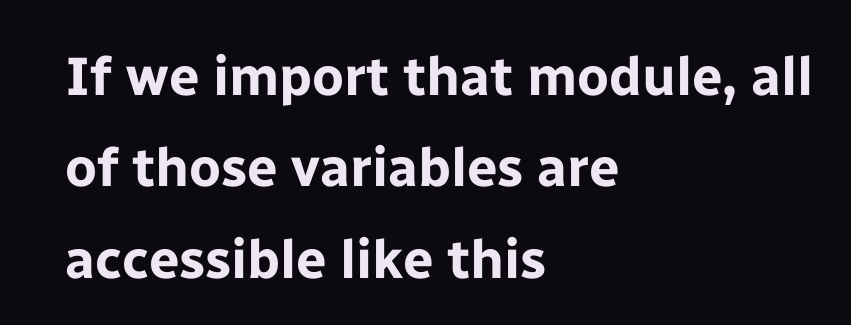If we import that module, all of those variables are accessible like this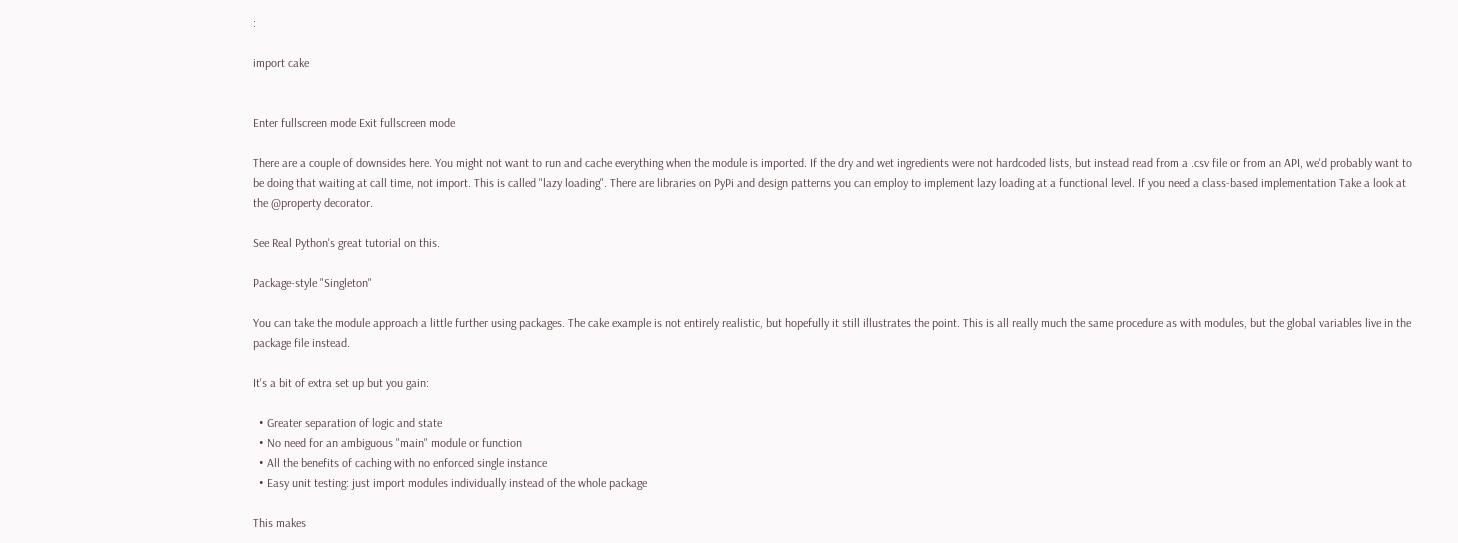:

import cake


Enter fullscreen mode Exit fullscreen mode

There are a couple of downsides here. You might not want to run and cache everything when the module is imported. If the dry and wet ingredients were not hardcoded lists, but instead read from a .csv file or from an API, we'd probably want to be doing that waiting at call time, not import. This is called "lazy loading". There are libraries on PyPi and design patterns you can employ to implement lazy loading at a functional level. If you need a class-based implementation Take a look at the @property decorator.

See Real Python's great tutorial on this.

Package-style "Singleton"

You can take the module approach a little further using packages. The cake example is not entirely realistic, but hopefully it still illustrates the point. This is all really much the same procedure as with modules, but the global variables live in the package file instead.

It's a bit of extra set up but you gain:

  • Greater separation of logic and state
  • No need for an ambiguous "main" module or function
  • All the benefits of caching with no enforced single instance
  • Easy unit testing: just import modules individually instead of the whole package

This makes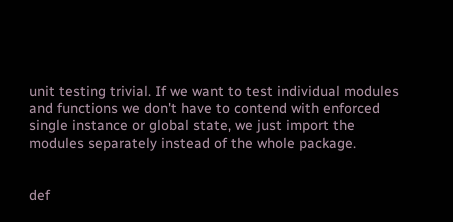unit testing trivial. If we want to test individual modules and functions we don't have to contend with enforced single instance or global state, we just import the modules separately instead of the whole package.


def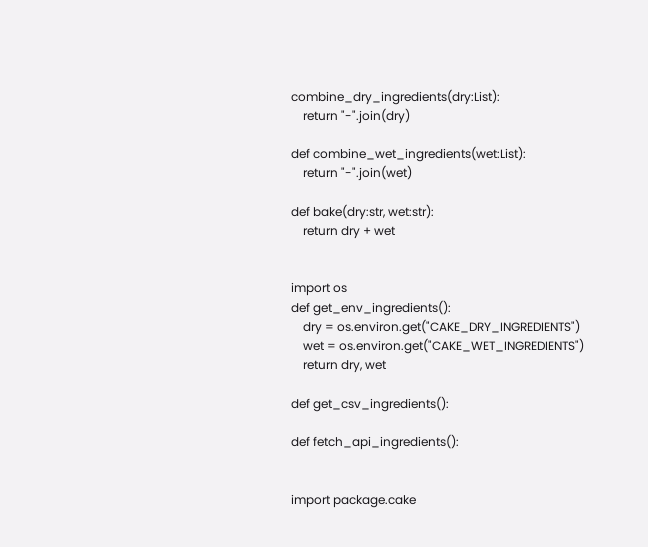combine_dry_ingredients(dry:List):
    return "-".join(dry)

def combine_wet_ingredients(wet:List):
    return "-".join(wet)

def bake(dry:str, wet:str):
    return dry + wet


import os
def get_env_ingredients():
    dry = os.environ.get("CAKE_DRY_INGREDIENTS")
    wet = os.environ.get("CAKE_WET_INGREDIENTS")
    return dry, wet

def get_csv_ingredients():

def fetch_api_ingredients():


import package.cake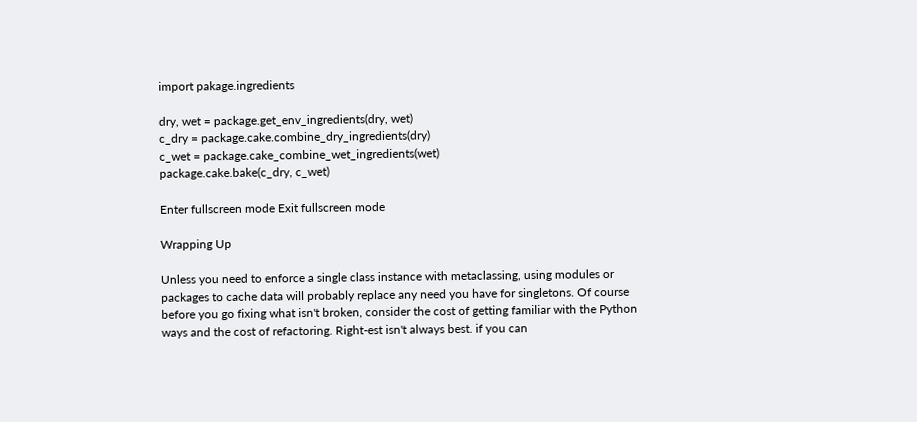import pakage.ingredients

dry, wet = package.get_env_ingredients(dry, wet)
c_dry = package.cake.combine_dry_ingredients(dry)
c_wet = package.cake_combine_wet_ingredients(wet)
package.cake.bake(c_dry, c_wet)

Enter fullscreen mode Exit fullscreen mode

Wrapping Up

Unless you need to enforce a single class instance with metaclassing, using modules or packages to cache data will probably replace any need you have for singletons. Of course before you go fixing what isn't broken, consider the cost of getting familiar with the Python ways and the cost of refactoring. Right-est isn't always best. if you can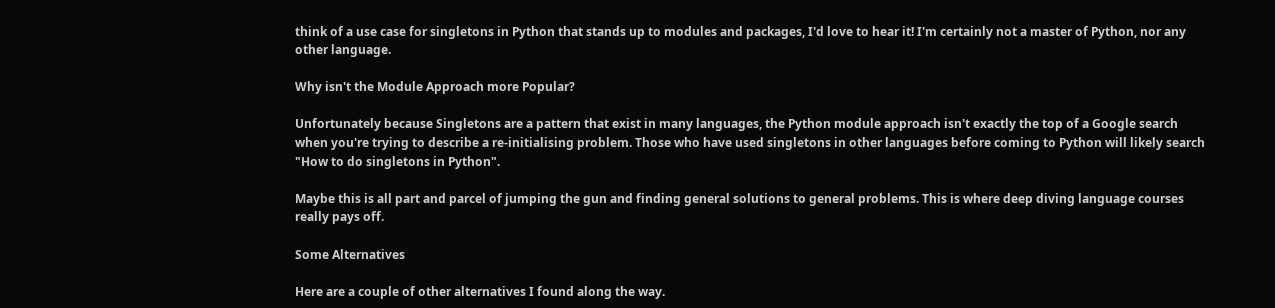think of a use case for singletons in Python that stands up to modules and packages, I'd love to hear it! I'm certainly not a master of Python, nor any other language.

Why isn't the Module Approach more Popular?

Unfortunately because Singletons are a pattern that exist in many languages, the Python module approach isn't exactly the top of a Google search when you're trying to describe a re-initialising problem. Those who have used singletons in other languages before coming to Python will likely search "How to do singletons in Python".

Maybe this is all part and parcel of jumping the gun and finding general solutions to general problems. This is where deep diving language courses really pays off.

Some Alternatives

Here are a couple of other alternatives I found along the way.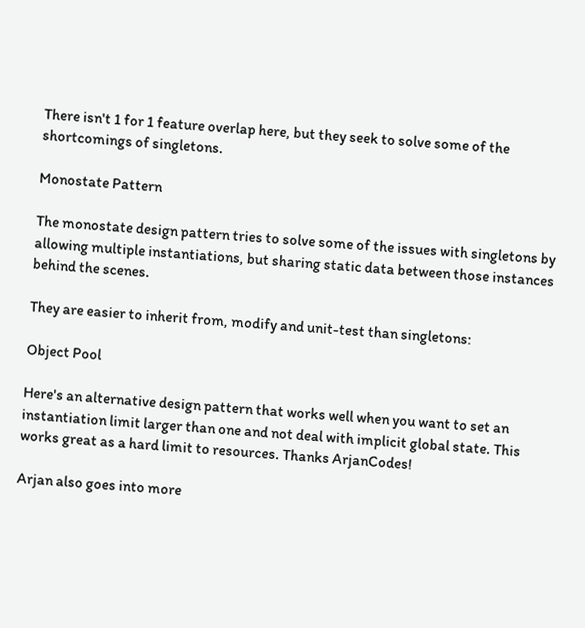There isn't 1 for 1 feature overlap here, but they seek to solve some of the shortcomings of singletons.

Monostate Pattern

The monostate design pattern tries to solve some of the issues with singletons by allowing multiple instantiations, but sharing static data between those instances behind the scenes.

They are easier to inherit from, modify and unit-test than singletons:

Object Pool

Here's an alternative design pattern that works well when you want to set an instantiation limit larger than one and not deal with implicit global state. This works great as a hard limit to resources. Thanks ArjanCodes!

Arjan also goes into more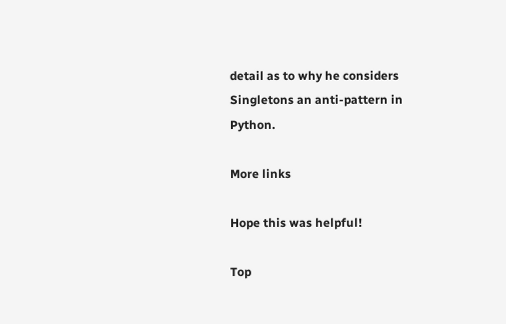detail as to why he considers Singletons an anti-pattern in Python.

More links

Hope this was helpful!

Top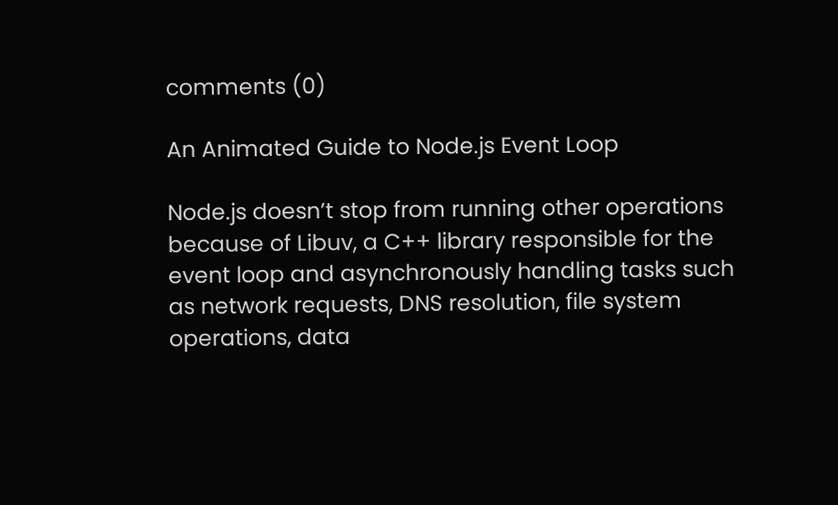comments (0)

An Animated Guide to Node.js Event Loop

Node.js doesn’t stop from running other operations because of Libuv, a C++ library responsible for the event loop and asynchronously handling tasks such as network requests, DNS resolution, file system operations, data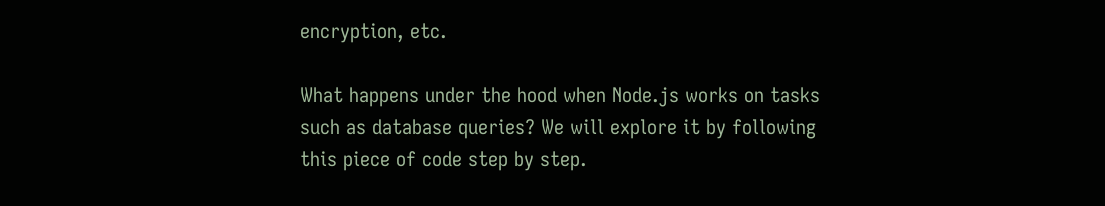encryption, etc.

What happens under the hood when Node.js works on tasks such as database queries? We will explore it by following this piece of code step by step.